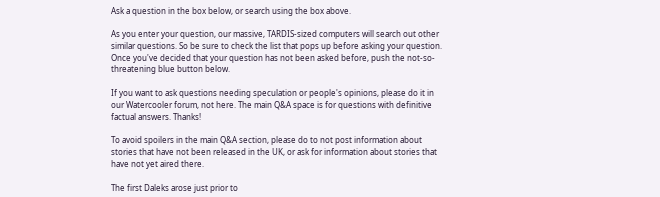Ask a question in the box below, or search using the box above.

As you enter your question, our massive, TARDIS-sized computers will search out other similar questions. So be sure to check the list that pops up before asking your question. Once you've decided that your question has not been asked before, push the not-so-threatening blue button below.

If you want to ask questions needing speculation or people's opinions, please do it in our Watercooler forum, not here. The main Q&A space is for questions with definitive factual answers. Thanks!

To avoid spoilers in the main Q&A section, please do to not post information about stories that have not been released in the UK, or ask for information about stories that have not yet aired there.

The first Daleks arose just prior to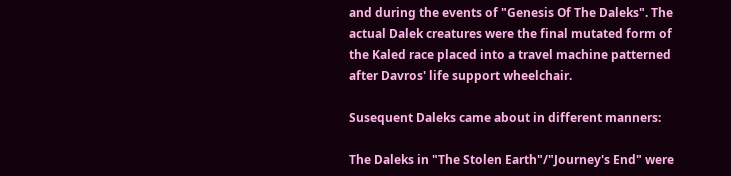and during the events of "Genesis Of The Daleks". The actual Dalek creatures were the final mutated form of the Kaled race placed into a travel machine patterned after Davros' life support wheelchair.

Susequent Daleks came about in different manners:

The Daleks in "The Stolen Earth"/"Journey's End" were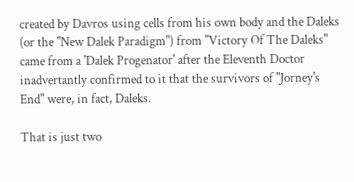created by Davros using cells from his own body and the Daleks (or the "New Dalek Paradigm") from "Victory Of The Daleks" came from a 'Dalek Progenator' after the Eleventh Doctor inadvertantly confirmed to it that the survivors of "Jorney's End" were, in fact, Daleks.

That is just two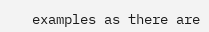examples as there are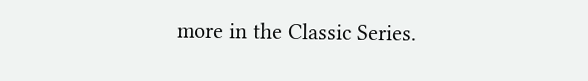more in the Classic Series.